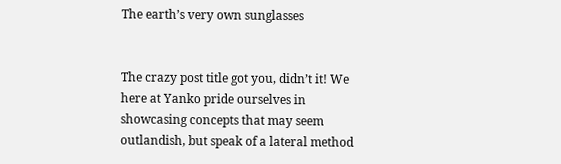The earth’s very own sunglasses


The crazy post title got you, didn’t it! We here at Yanko pride ourselves in showcasing concepts that may seem outlandish, but speak of a lateral method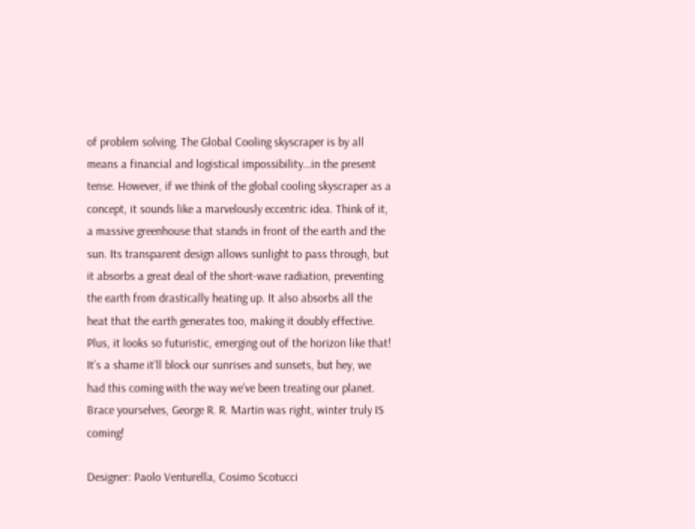of problem solving. The Global Cooling skyscraper is by all means a financial and logistical impossibility…in the present tense. However, if we think of the global cooling skyscraper as a concept, it sounds like a marvelously eccentric idea. Think of it, a massive greenhouse that stands in front of the earth and the sun. Its transparent design allows sunlight to pass through, but it absorbs a great deal of the short-wave radiation, preventing the earth from drastically heating up. It also absorbs all the heat that the earth generates too, making it doubly effective. Plus, it looks so futuristic, emerging out of the horizon like that! It’s a shame it’ll block our sunrises and sunsets, but hey, we had this coming with the way we’ve been treating our planet. Brace yourselves, George R. R. Martin was right, winter truly IS coming!

Designer: Paolo Venturella, Cosimo Scotucci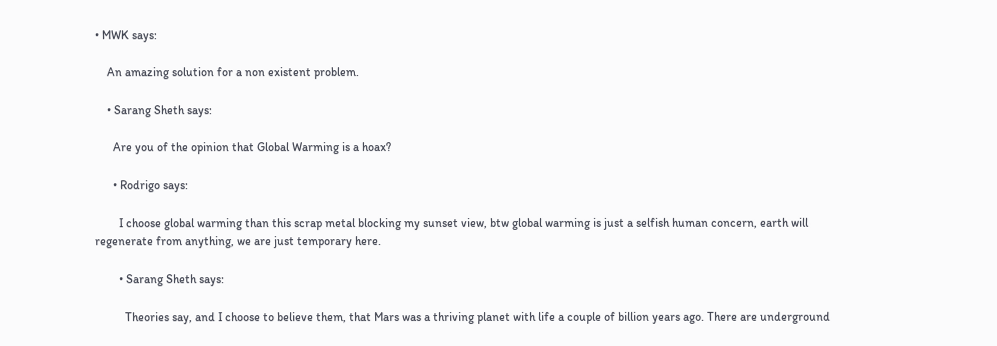• MWK says:

    An amazing solution for a non existent problem.

    • Sarang Sheth says:

      Are you of the opinion that Global Warming is a hoax?

      • Rodrigo says:

        I choose global warming than this scrap metal blocking my sunset view, btw global warming is just a selfish human concern, earth will regenerate from anything, we are just temporary here.

        • Sarang Sheth says:

          Theories say, and I choose to believe them, that Mars was a thriving planet with life a couple of billion years ago. There are underground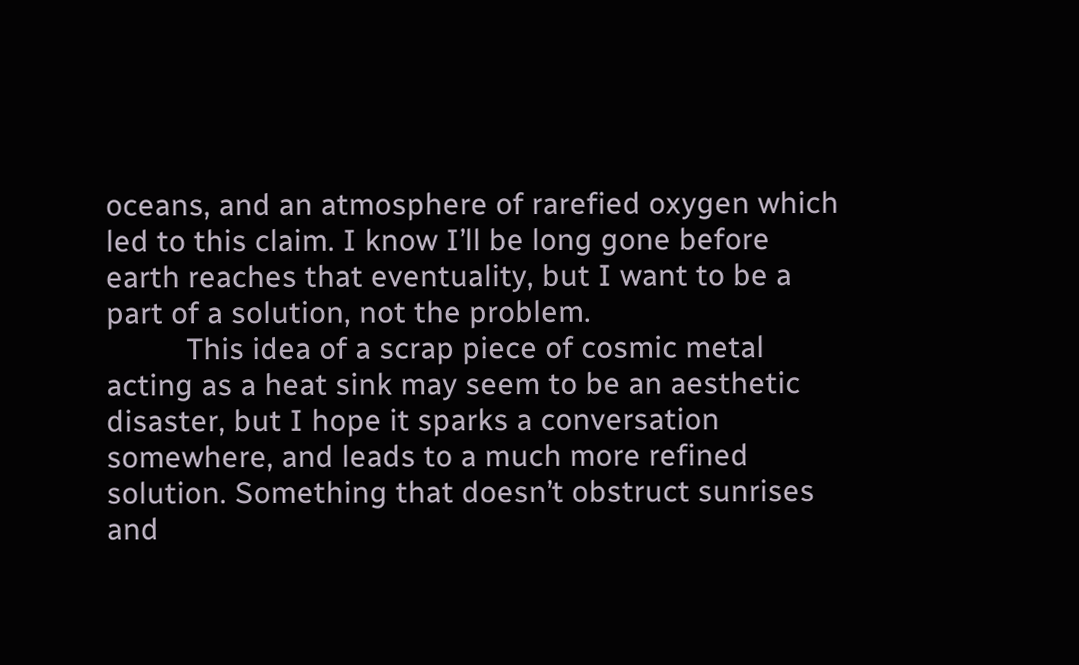oceans, and an atmosphere of rarefied oxygen which led to this claim. I know I’ll be long gone before earth reaches that eventuality, but I want to be a part of a solution, not the problem.
          This idea of a scrap piece of cosmic metal acting as a heat sink may seem to be an aesthetic disaster, but I hope it sparks a conversation somewhere, and leads to a much more refined solution. Something that doesn’t obstruct sunrises and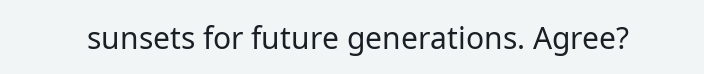sunsets for future generations. Agree?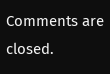Comments are closed.